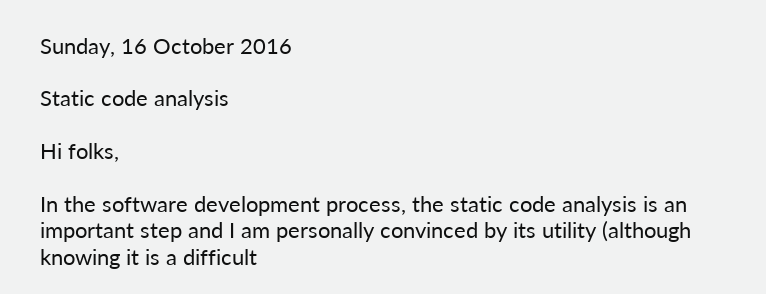Sunday, 16 October 2016

Static code analysis

Hi folks,

In the software development process, the static code analysis is an important step and I am personally convinced by its utility (although knowing it is a difficult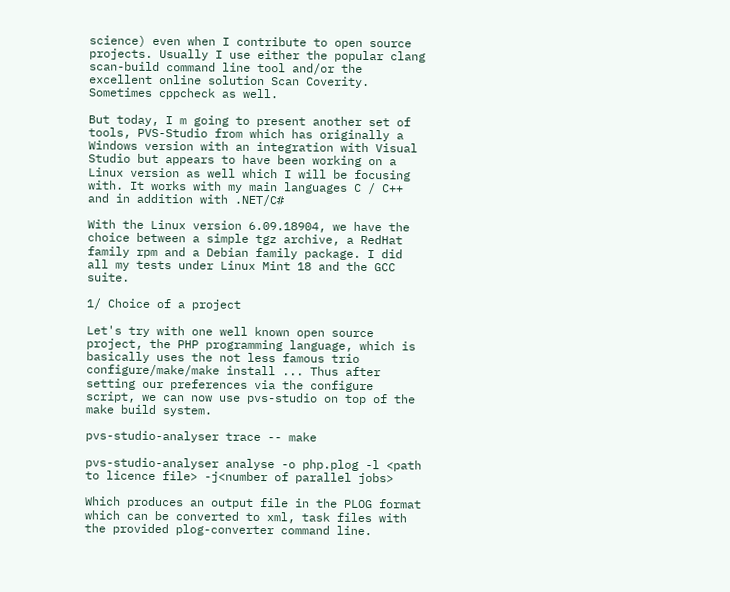science) even when I contribute to open source projects. Usually I use either the popular clang scan-build command line tool and/or the excellent online solution Scan Coverity. Sometimes cppcheck as well.

But today, I m going to present another set of tools, PVS-Studio from which has originally a Windows version with an integration with Visual Studio but appears to have been working on a Linux version as well which I will be focusing with. It works with my main languages C / C++ and in addition with .NET/C#

With the Linux version 6.09.18904, we have the choice between a simple tgz archive, a RedHat family rpm and a Debian family package. I did all my tests under Linux Mint 18 and the GCC suite.

1/ Choice of a project

Let's try with one well known open source project, the PHP programming language, which is basically uses the not less famous trio configure/make/make install ... Thus after setting our preferences via the configure script, we can now use pvs-studio on top of the make build system.

pvs-studio-analyser trace -- make

pvs-studio-analyser analyse -o php.plog -l <path to licence file> -j<number of parallel jobs>

Which produces an output file in the PLOG format which can be converted to xml, task files with the provided plog-converter command line.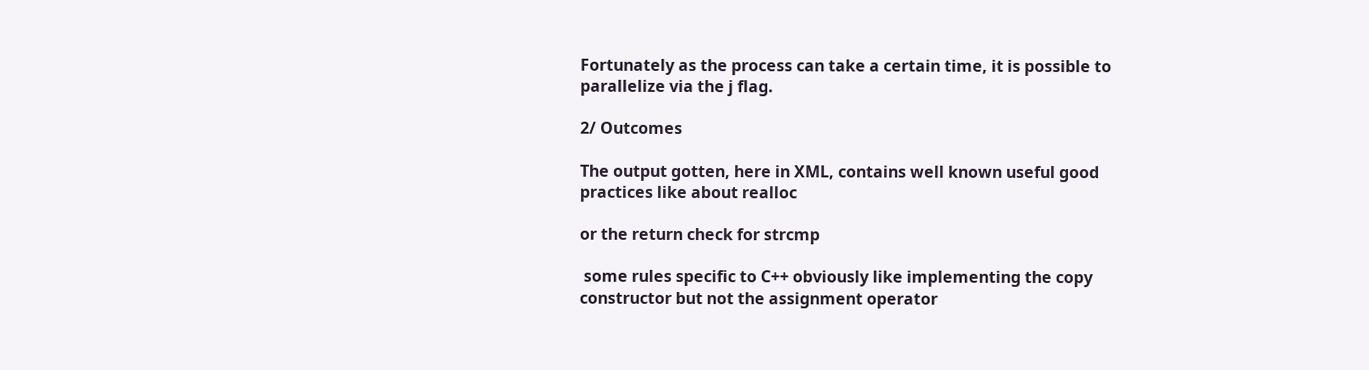Fortunately as the process can take a certain time, it is possible to parallelize via the j flag.

2/ Outcomes

The output gotten, here in XML, contains well known useful good practices like about realloc

or the return check for strcmp

 some rules specific to C++ obviously like implementing the copy constructor but not the assignment operator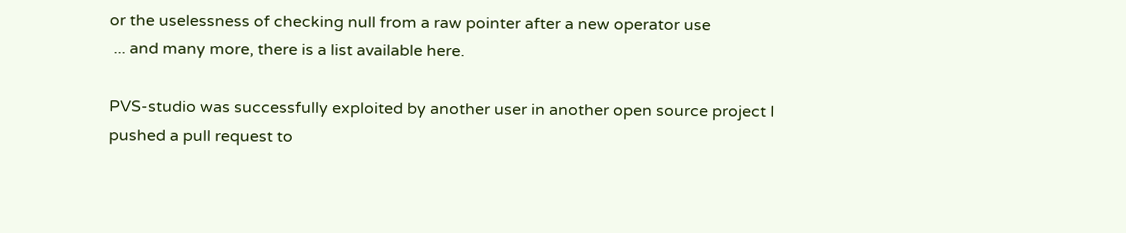or the uselessness of checking null from a raw pointer after a new operator use
 ... and many more, there is a list available here.

PVS-studio was successfully exploited by another user in another open source project I pushed a pull request to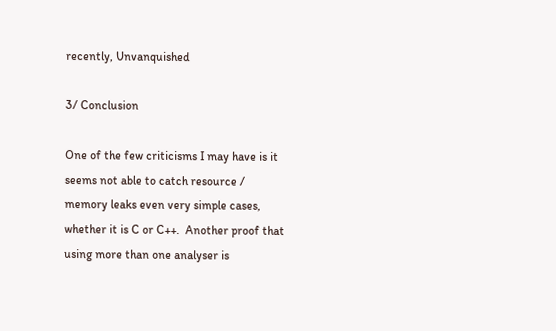recently, Unvanquished

3/ Conclusion

One of the few criticisms I may have is it seems not able to catch resource / memory leaks even very simple cases, whether it is C or C++.  Another proof that using more than one analyser is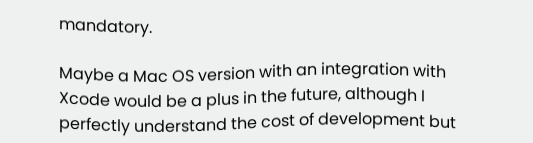mandatory.

Maybe a Mac OS version with an integration with Xcode would be a plus in the future, although I perfectly understand the cost of development but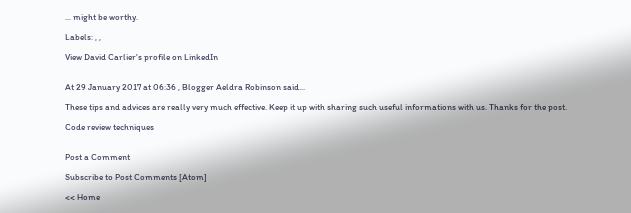... might be worthy.

Labels: , ,

View David Carlier's profile on LinkedIn


At 29 January 2017 at 06:36 , Blogger Aeldra Robinson said...

These tips and advices are really very much effective. Keep it up with sharing such useful informations with us. Thanks for the post.

Code review techniques


Post a Comment

Subscribe to Post Comments [Atom]

<< Home